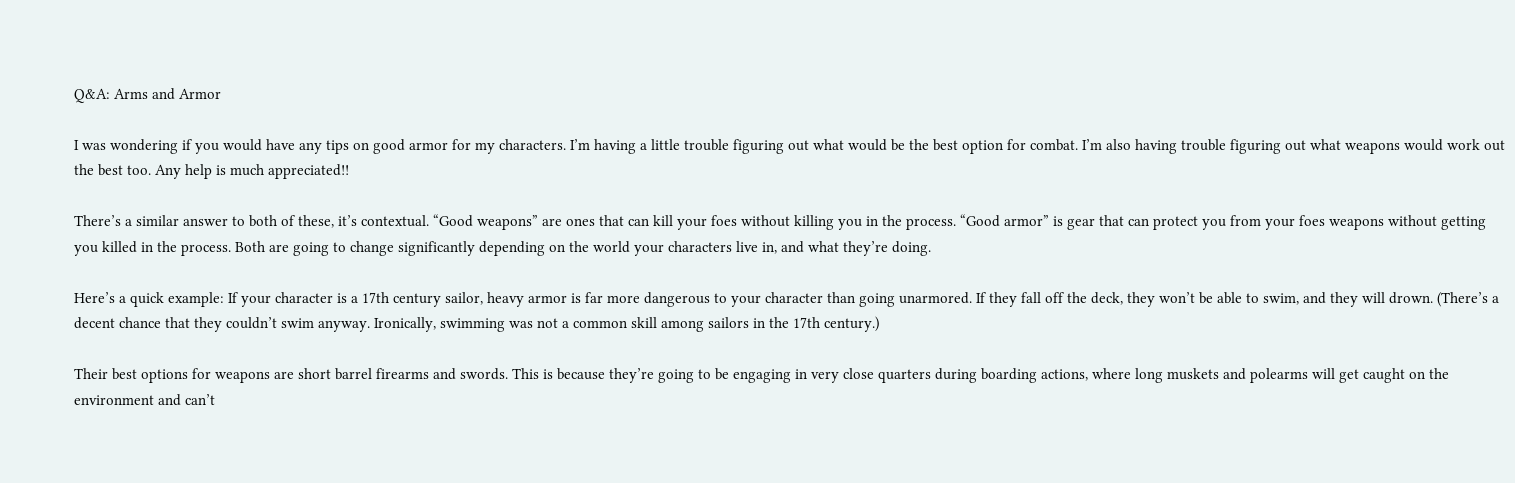Q&A: Arms and Armor

I was wondering if you would have any tips on good armor for my characters. I’m having a little trouble figuring out what would be the best option for combat. I’m also having trouble figuring out what weapons would work out the best too. Any help is much appreciated!!

There’s a similar answer to both of these, it’s contextual. “Good weapons” are ones that can kill your foes without killing you in the process. “Good armor” is gear that can protect you from your foes weapons without getting you killed in the process. Both are going to change significantly depending on the world your characters live in, and what they’re doing.

Here’s a quick example: If your character is a 17th century sailor, heavy armor is far more dangerous to your character than going unarmored. If they fall off the deck, they won’t be able to swim, and they will drown. (There’s a decent chance that they couldn’t swim anyway. Ironically, swimming was not a common skill among sailors in the 17th century.)

Their best options for weapons are short barrel firearms and swords. This is because they’re going to be engaging in very close quarters during boarding actions, where long muskets and polearms will get caught on the environment and can’t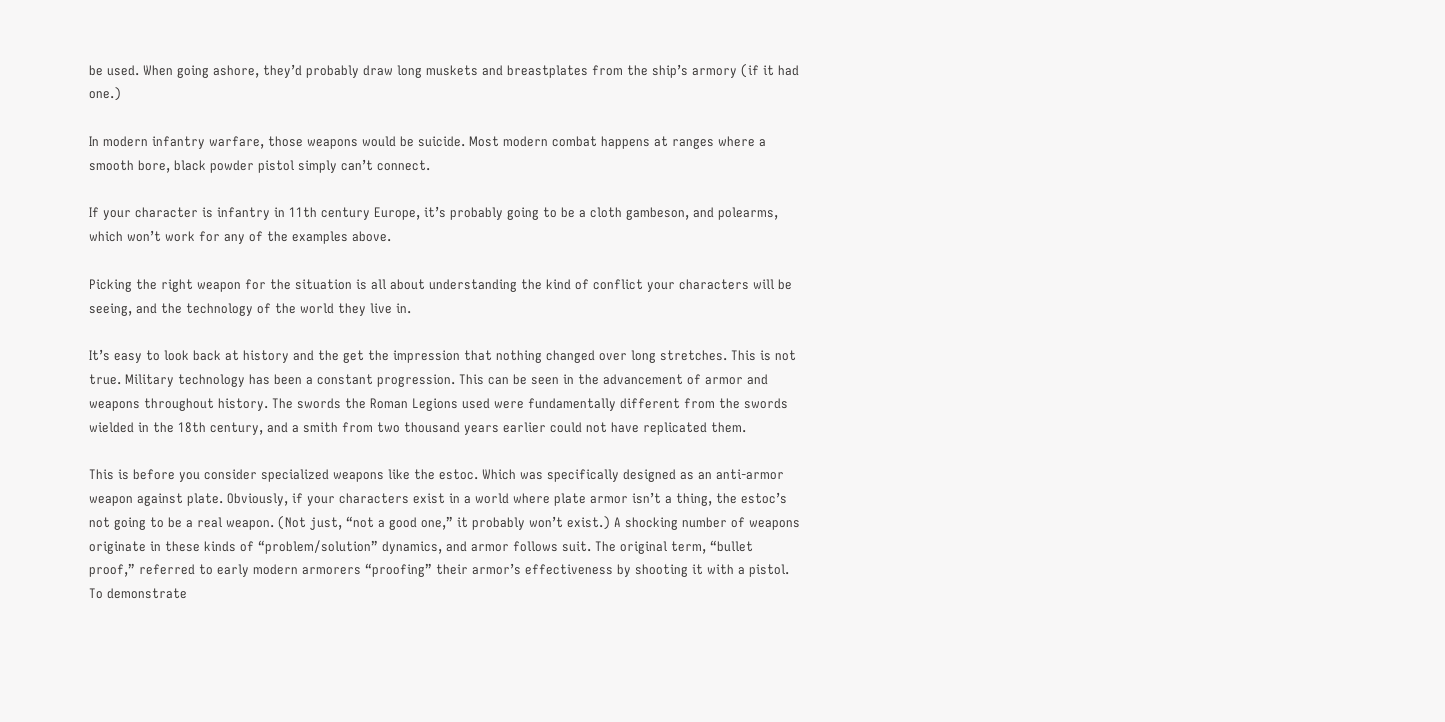be used. When going ashore, they’d probably draw long muskets and breastplates from the ship’s armory (if it had one.)

In modern infantry warfare, those weapons would be suicide. Most modern combat happens at ranges where a smooth bore, black powder pistol simply can’t connect.

If your character is infantry in 11th century Europe, it’s probably going to be a cloth gambeson, and polearms, which won’t work for any of the examples above.

Picking the right weapon for the situation is all about understanding the kind of conflict your characters will be seeing, and the technology of the world they live in.

It’s easy to look back at history and the get the impression that nothing changed over long stretches. This is not true. Military technology has been a constant progression. This can be seen in the advancement of armor and weapons throughout history. The swords the Roman Legions used were fundamentally different from the swords wielded in the 18th century, and a smith from two thousand years earlier could not have replicated them.

This is before you consider specialized weapons like the estoc. Which was specifically designed as an anti-armor weapon against plate. Obviously, if your characters exist in a world where plate armor isn’t a thing, the estoc’s not going to be a real weapon. (Not just, “not a good one,” it probably won’t exist.) A shocking number of weapons originate in these kinds of “problem/solution” dynamics, and armor follows suit. The original term, “bullet proof,” referred to early modern armorers “proofing” their armor’s effectiveness by shooting it with a pistol. To demonstrate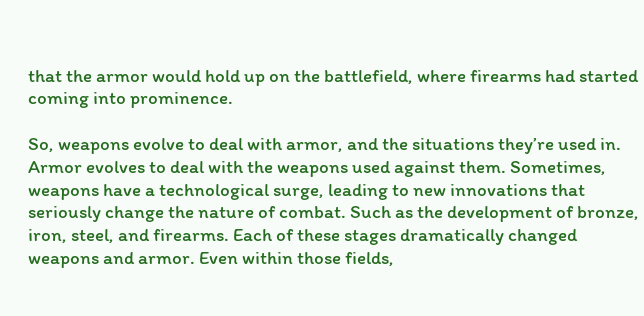that the armor would hold up on the battlefield, where firearms had started coming into prominence.

So, weapons evolve to deal with armor, and the situations they’re used in. Armor evolves to deal with the weapons used against them. Sometimes, weapons have a technological surge, leading to new innovations that seriously change the nature of combat. Such as the development of bronze, iron, steel, and firearms. Each of these stages dramatically changed weapons and armor. Even within those fields,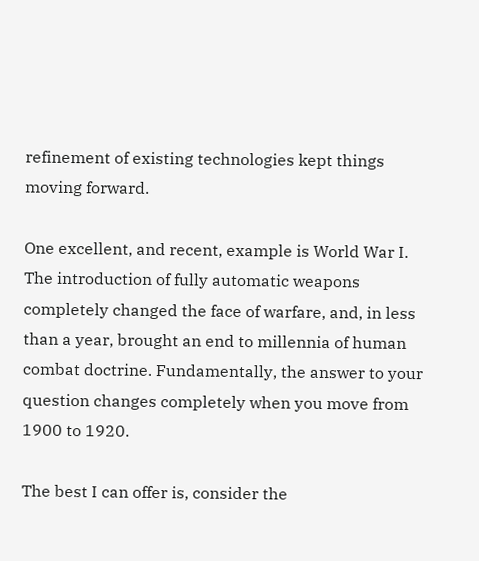refinement of existing technologies kept things moving forward.

One excellent, and recent, example is World War I. The introduction of fully automatic weapons completely changed the face of warfare, and, in less than a year, brought an end to millennia of human combat doctrine. Fundamentally, the answer to your question changes completely when you move from 1900 to 1920.

The best I can offer is, consider the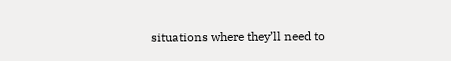situations where they’ll need to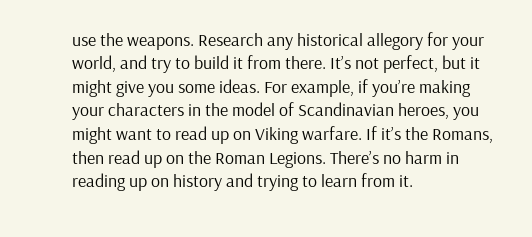use the weapons. Research any historical allegory for your world, and try to build it from there. It’s not perfect, but it might give you some ideas. For example, if you’re making your characters in the model of Scandinavian heroes, you might want to read up on Viking warfare. If it’s the Romans, then read up on the Roman Legions. There’s no harm in reading up on history and trying to learn from it.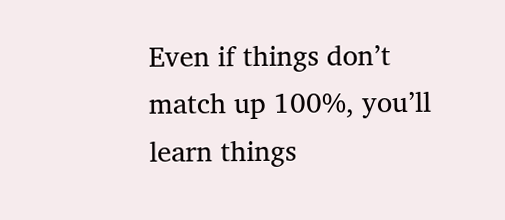Even if things don’t match up 100%, you’ll learn things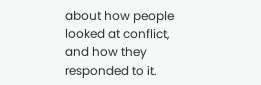about how people looked at conflict, and how they responded to it.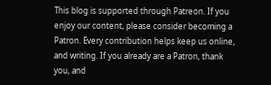This blog is supported through Patreon. If you enjoy our content, please consider becoming a Patron. Every contribution helps keep us online, and writing. If you already are a Patron, thank you, and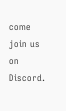come join us on Discord.